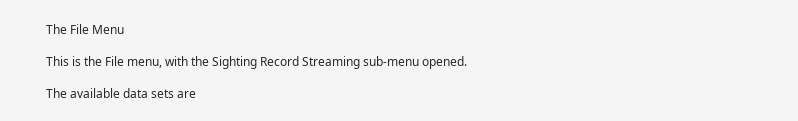The File Menu

This is the File menu, with the Sighting Record Streaming sub-menu opened.

The available data sets are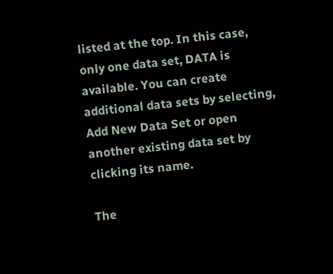listed at the top. In this case, only one data set, DATA is available. You can create additional data sets by selecting, Add New Data Set or open another existing data set by clicking its name.

The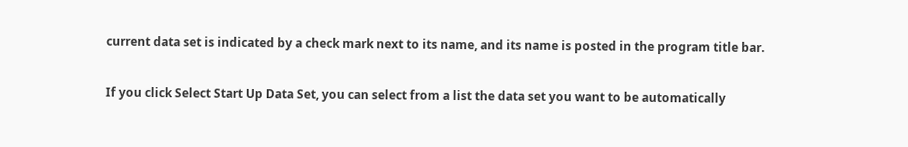current data set is indicated by a check mark next to its name, and its name is posted in the program title bar.

If you click Select Start Up Data Set, you can select from a list the data set you want to be automatically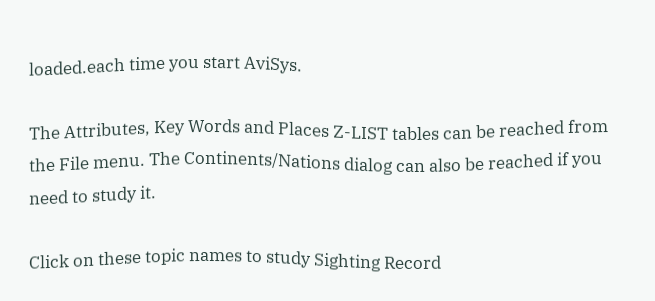loaded.each time you start AviSys.

The Attributes, Key Words and Places Z-LIST tables can be reached from the File menu. The Continents/Nations dialog can also be reached if you need to study it.

Click on these topic names to study Sighting Record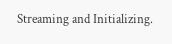Streaming and Initializing.